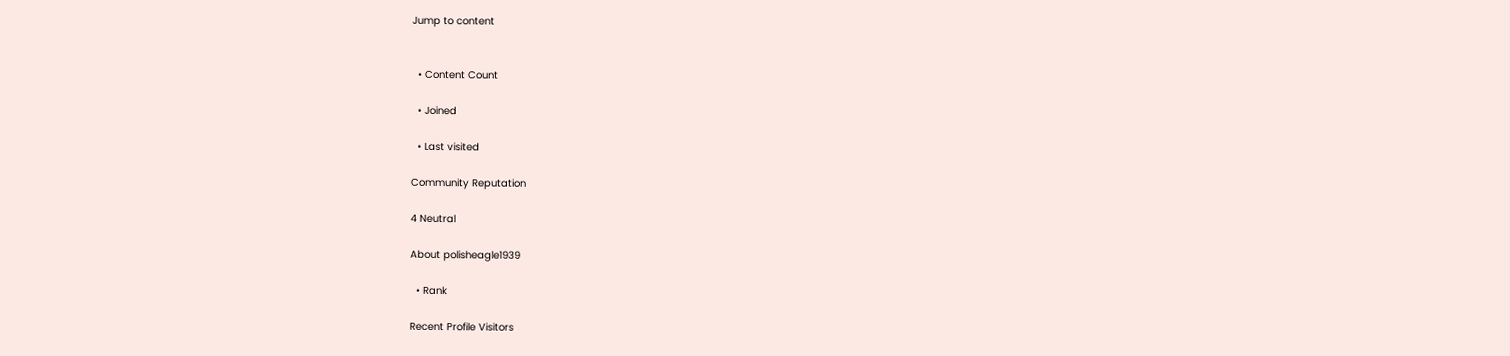Jump to content


  • Content Count

  • Joined

  • Last visited

Community Reputation

4 Neutral

About polisheagle1939

  • Rank

Recent Profile Visitors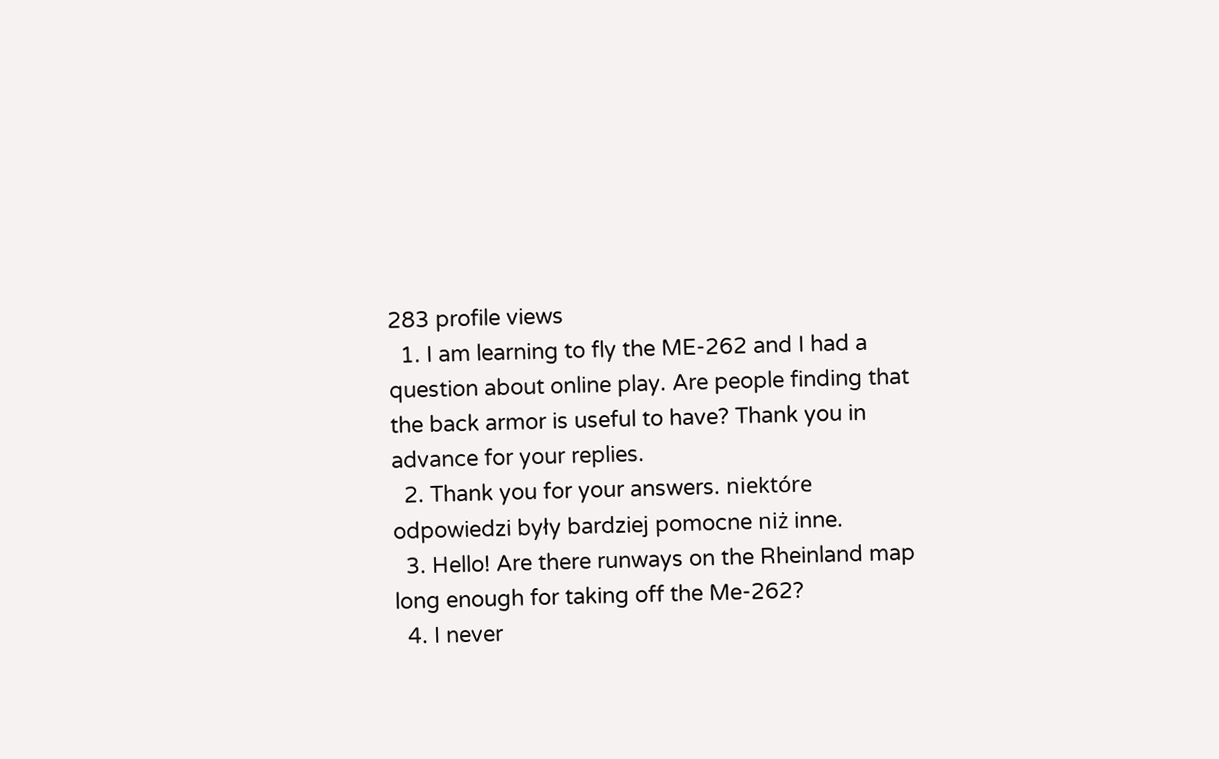283 profile views
  1. I am learning to fly the ME-262 and I had a question about online play. Are people finding that the back armor is useful to have? Thank you in advance for your replies.
  2. Thank you for your answers. niektóre odpowiedzi były bardziej pomocne niż inne.
  3. Hello! Are there runways on the Rheinland map long enough for taking off the Me-262?
  4. I never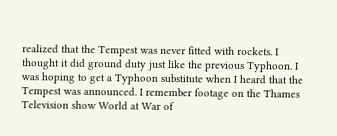realized that the Tempest was never fitted with rockets. I thought it did ground duty just like the previous Typhoon. I was hoping to get a Typhoon substitute when I heard that the Tempest was announced. I remember footage on the Thames Television show World at War of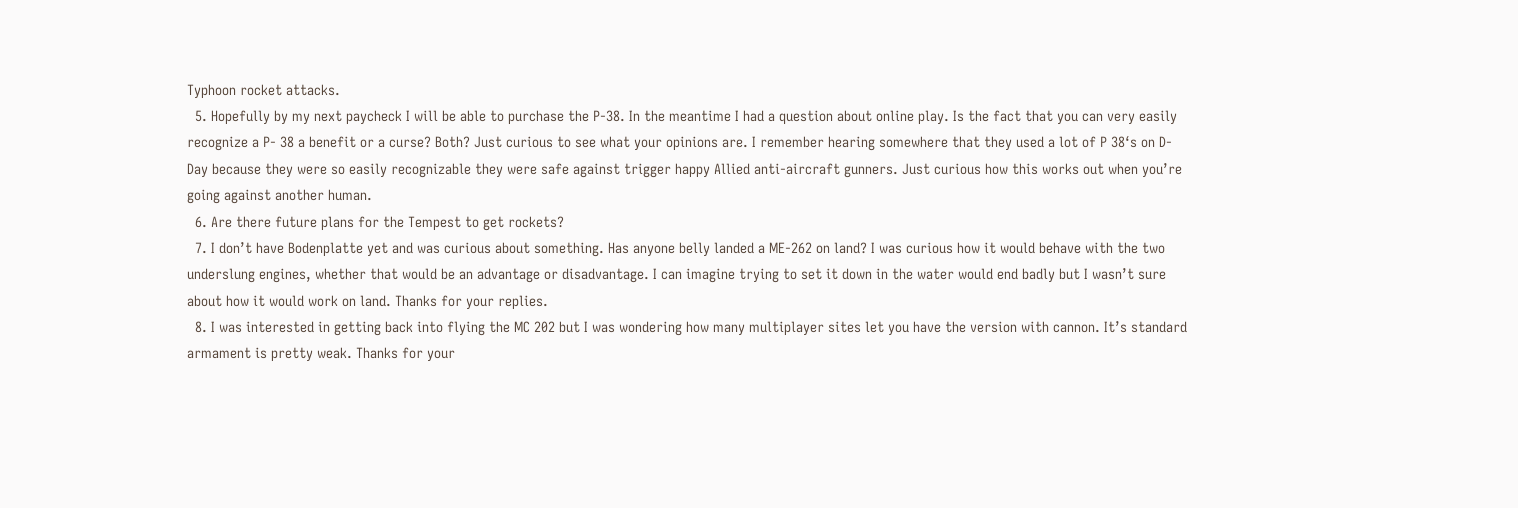Typhoon rocket attacks.
  5. Hopefully by my next paycheck I will be able to purchase the P-38. In the meantime I had a question about online play. Is the fact that you can very easily recognize a P- 38 a benefit or a curse? Both? Just curious to see what your opinions are. I remember hearing somewhere that they used a lot of P 38‘s on D-Day because they were so easily recognizable they were safe against trigger happy Allied anti-aircraft gunners. Just curious how this works out when you’re going against another human.
  6. Are there future plans for the Tempest to get rockets?
  7. I don’t have Bodenplatte yet and was curious about something. Has anyone belly landed a ME-262 on land? I was curious how it would behave with the two underslung engines, whether that would be an advantage or disadvantage. I can imagine trying to set it down in the water would end badly but I wasn’t sure about how it would work on land. Thanks for your replies.
  8. I was interested in getting back into flying the MC 202 but I was wondering how many multiplayer sites let you have the version with cannon. It’s standard armament is pretty weak. Thanks for your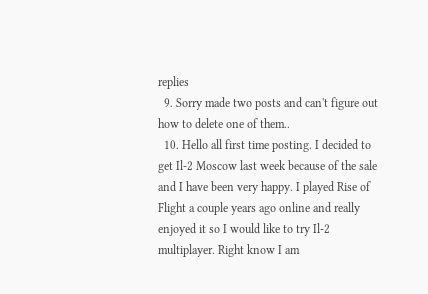replies
  9. Sorry made two posts and can't figure out how to delete one of them..
  10. Hello all first time posting. I decided to get Il-2 Moscow last week because of the sale and I have been very happy. I played Rise of Flight a couple years ago online and really enjoyed it so I would like to try Il-2 multiplayer. Right know I am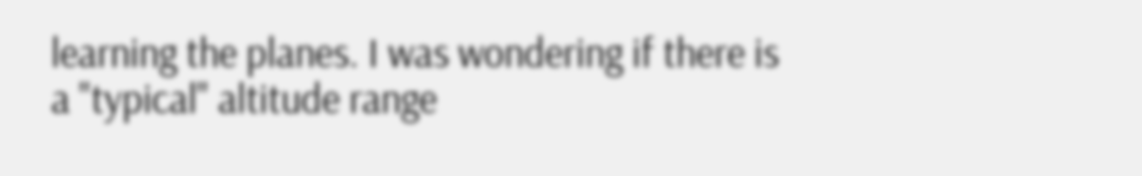learning the planes. I was wondering if there is a "typical" altitude range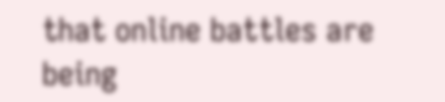that online battles are being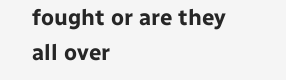fought or are they all over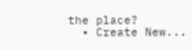the place?
  • Create New...